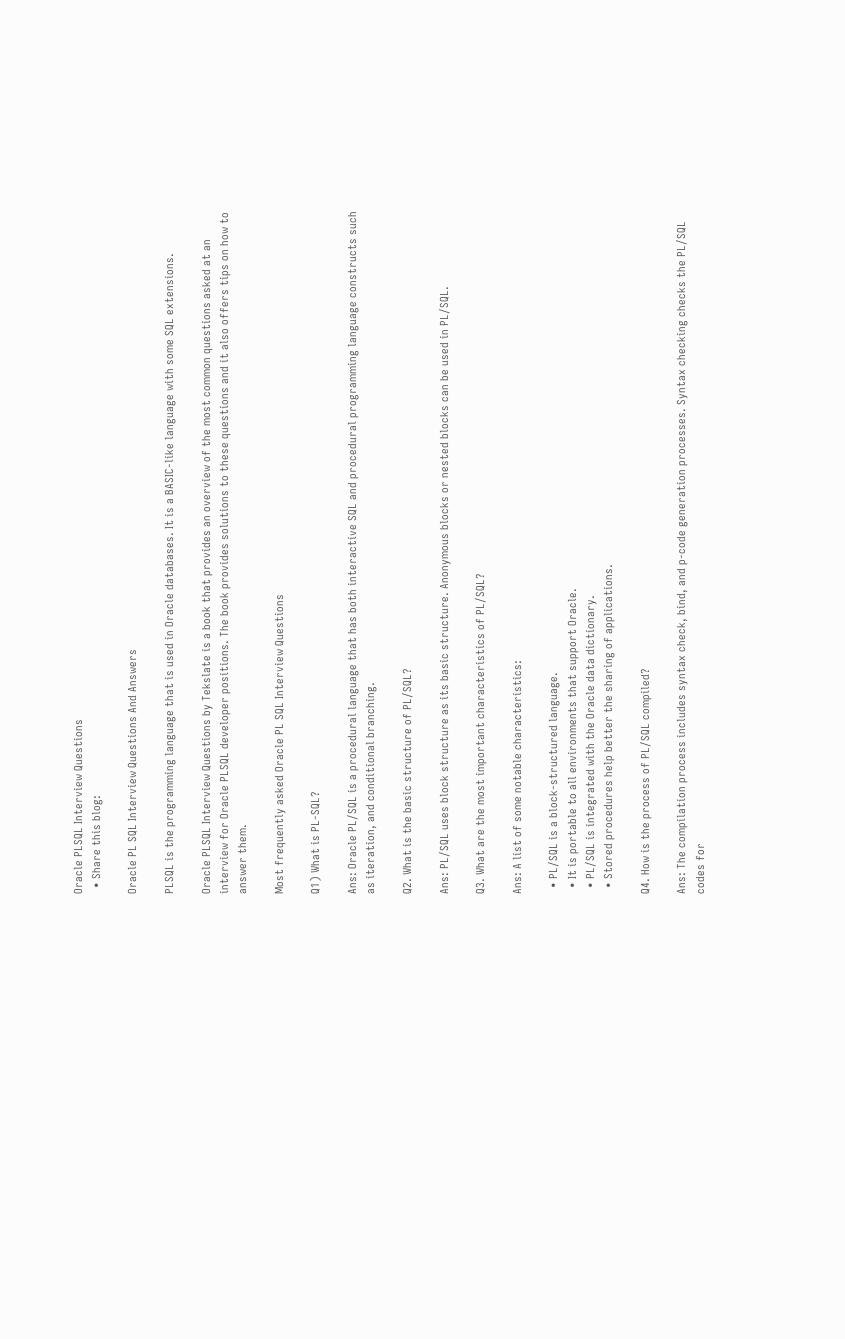Oracle PLSQL Interview Questions
  • Share this blog:

Oracle PL SQL Interview Questions And Answers

PLSQL is the programming language that is used in Oracle databases. It is a BASIC-like language with some SQL extensions.

Oracle PLSQL Interview Questions by Tekslate is a book that provides an overview of the most common questions asked at an interview for Oracle PLSQL developer positions. The book provides solutions to these questions and it also offers tips on how to answer them.

Most frequently asked Oracle PL SQL Interview Questions

Q1) What is PL-SQL?

Ans: Oracle PL/SQL is a procedural language that has both interactive SQL and procedural programming language constructs such as iteration, and conditional branching.

Q2. What is the basic structure of PL/SQL?

Ans: PL/SQL uses block structure as its basic structure. Anonymous blocks or nested blocks can be used in PL/SQL.

Q3. What are the most important characteristics of PL/SQL?

Ans: A list of some notable characteristics:

  • PL/SQL is a block-structured language.
  • It is portable to all environments that support Oracle.
  • PL/SQL is integrated with the Oracle data dictionary.
  • Stored procedures help better the sharing of applications.

Q4. How is the process of PL/SQL compiled?

Ans: The compilation process includes syntax check, bind, and p-code generation processes. Syntax checking checks the PL/SQL codes for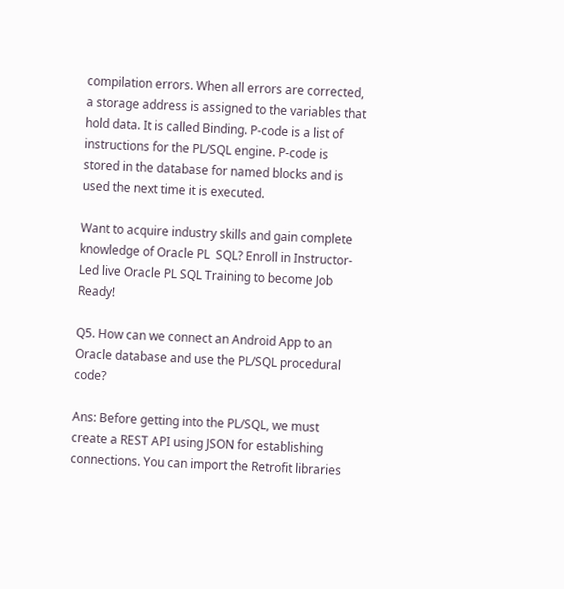compilation errors. When all errors are corrected, a storage address is assigned to the variables that hold data. It is called Binding. P-code is a list of instructions for the PL/SQL engine. P-code is stored in the database for named blocks and is used the next time it is executed.

Want to acquire industry skills and gain complete knowledge of Oracle PL  SQL? Enroll in Instructor-Led live Oracle PL SQL Training to become Job Ready!

Q5. How can we connect an Android App to an Oracle database and use the PL/SQL procedural code?

Ans: Before getting into the PL/SQL, we must create a REST API using JSON for establishing connections. You can import the Retrofit libraries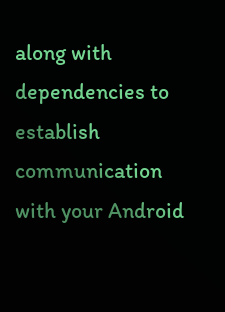along with dependencies to establish communication with your Android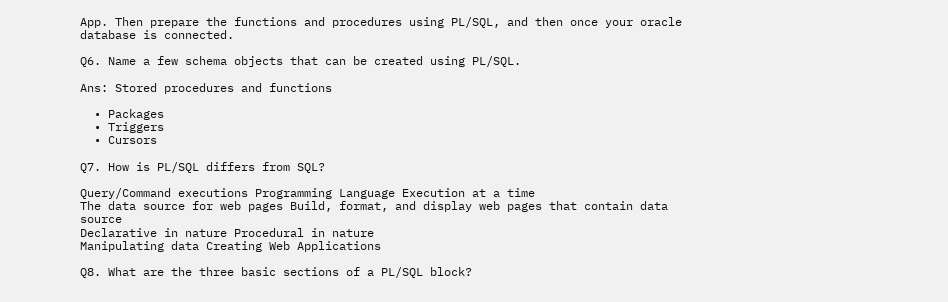App. Then prepare the functions and procedures using PL/SQL, and then once your oracle database is connected.

Q6. Name a few schema objects that can be created using PL/SQL.

Ans: Stored procedures and functions

  • Packages
  • Triggers
  • Cursors

Q7. How is PL/SQL differs from SQL?

Query/Command executions Programming Language Execution at a time
The data source for web pages Build, format, and display web pages that contain data source
Declarative in nature Procedural in nature
Manipulating data Creating Web Applications

Q8. What are the three basic sections of a PL/SQL block?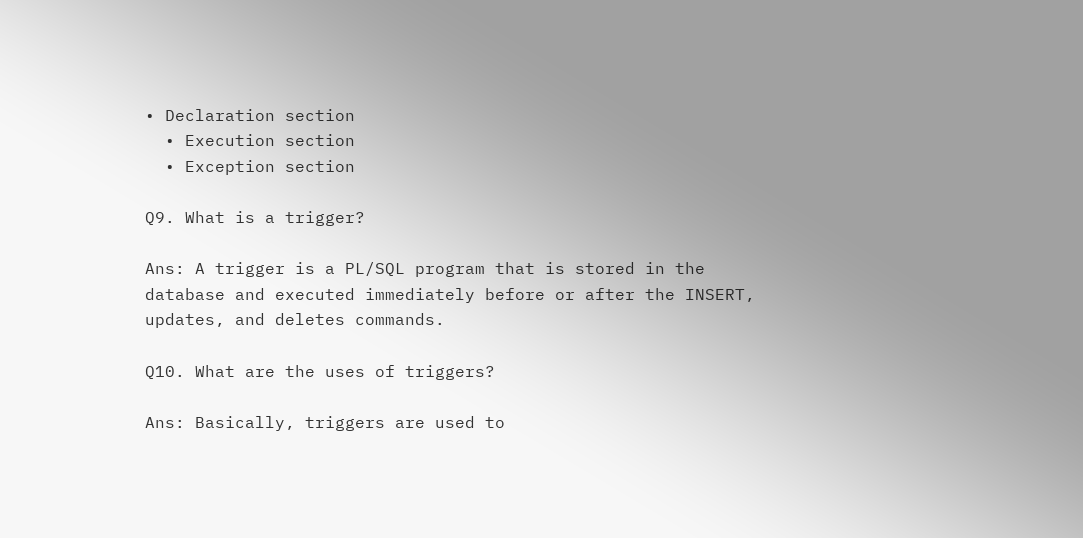• Declaration section
  • Execution section
  • Exception section

Q9. What is a trigger?

Ans: A trigger is a PL/SQL program that is stored in the database and executed immediately before or after the INSERT, updates, and deletes commands.

Q10. What are the uses of triggers?

Ans: Basically, triggers are used to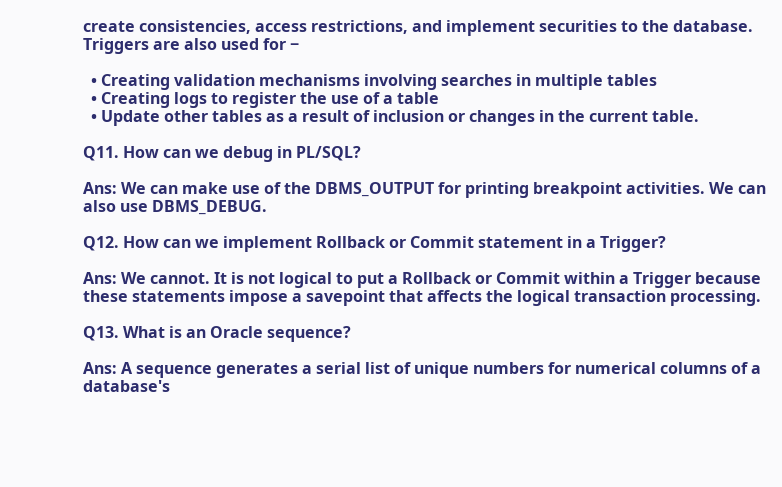create consistencies, access restrictions, and implement securities to the database. Triggers are also used for −

  • Creating validation mechanisms involving searches in multiple tables
  • Creating logs to register the use of a table
  • Update other tables as a result of inclusion or changes in the current table.

Q11. How can we debug in PL/SQL?

Ans: We can make use of the DBMS_OUTPUT for printing breakpoint activities. We can also use DBMS_DEBUG.

Q12. How can we implement Rollback or Commit statement in a Trigger?

Ans: We cannot. It is not logical to put a Rollback or Commit within a Trigger because these statements impose a savepoint that affects the logical transaction processing.

Q13. What is an Oracle sequence?

Ans: A sequence generates a serial list of unique numbers for numerical columns of a database's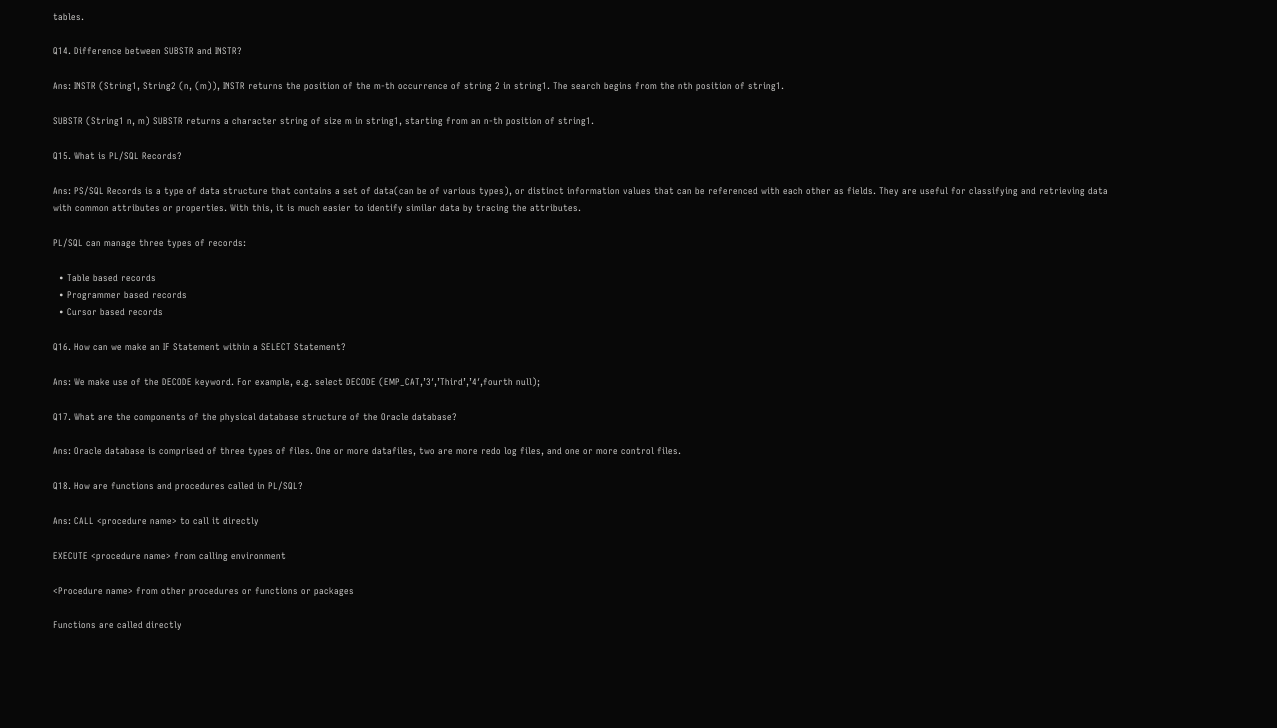tables.

Q14. Difference between SUBSTR and INSTR?

Ans: INSTR (String1, String2 (n, (m)), INSTR returns the position of the m-th occurrence of string 2 in string1. The search begins from the nth position of string1.

SUBSTR (String1 n, m) SUBSTR returns a character string of size m in string1, starting from an n-th position of string1.

Q15. What is PL/SQL Records?

Ans: PS/SQL Records is a type of data structure that contains a set of data(can be of various types), or distinct information values that can be referenced with each other as fields. They are useful for classifying and retrieving data with common attributes or properties. With this, it is much easier to identify similar data by tracing the attributes.

PL/SQL can manage three types of records:

  • Table based records
  • Programmer based records
  • Cursor based records

Q16. How can we make an IF Statement within a SELECT Statement?

Ans: We make use of the DECODE keyword. For example, e.g. select DECODE (EMP_CAT,’3′,’Third’,’4′,fourth null);

Q17. What are the components of the physical database structure of the Oracle database?

Ans: Oracle database is comprised of three types of files. One or more datafiles, two are more redo log files, and one or more control files.

Q18. How are functions and procedures called in PL/SQL?

Ans: CALL <procedure name> to call it directly

EXECUTE <procedure name> from calling environment

<Procedure name> from other procedures or functions or packages

Functions are called directly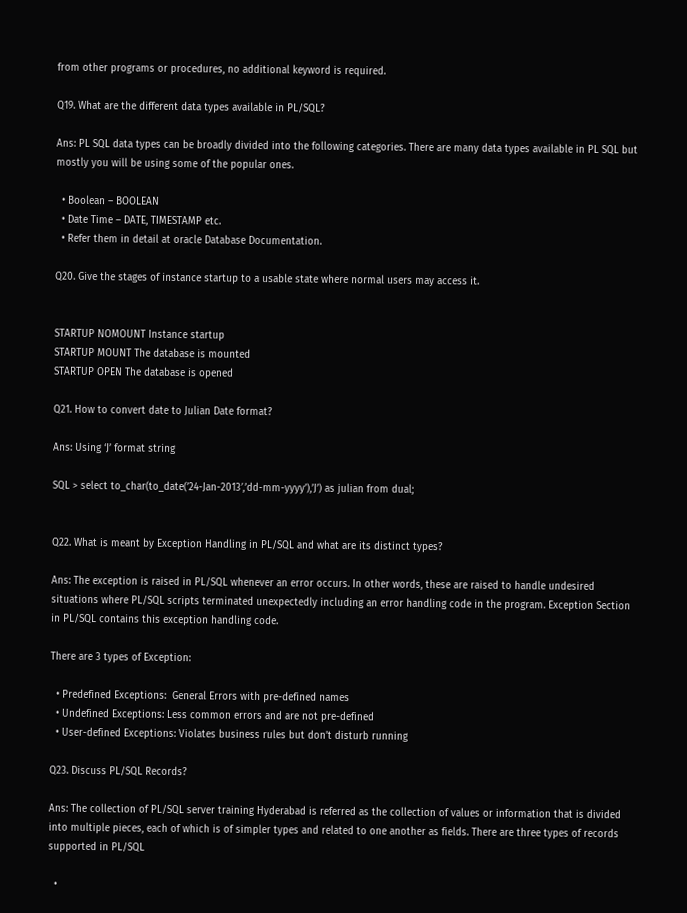from other programs or procedures, no additional keyword is required.

Q19. What are the different data types available in PL/SQL?

Ans: PL SQL data types can be broadly divided into the following categories. There are many data types available in PL SQL but mostly you will be using some of the popular ones.

  • Boolean – BOOLEAN
  • Date Time – DATE, TIMESTAMP etc.
  • Refer them in detail at oracle Database Documentation.

Q20. Give the stages of instance startup to a usable state where normal users may access it.


STARTUP NOMOUNT Instance startup
STARTUP MOUNT The database is mounted
STARTUP OPEN The database is opened

Q21. How to convert date to Julian Date format?

Ans: Using ‘J’ format string

SQL > select to_char(to_date(’24-Jan-2013′,’dd-mm-yyyy’),’J’) as julian from dual;


Q22. What is meant by Exception Handling in PL/SQL and what are its distinct types?

Ans: The exception is raised in PL/SQL whenever an error occurs. In other words, these are raised to handle undesired situations where PL/SQL scripts terminated unexpectedly including an error handling code in the program. Exception Section in PL/SQL contains this exception handling code.

There are 3 types of Exception:

  • Predefined Exceptions:  General Errors with pre-defined names
  • Undefined Exceptions: Less common errors and are not pre-defined
  • User-defined Exceptions: Violates business rules but don’t disturb running

Q23. Discuss PL/SQL Records?

Ans: The collection of PL/SQL server training Hyderabad is referred as the collection of values or information that is divided into multiple pieces, each of which is of simpler types and related to one another as fields. There are three types of records supported in PL/SQL

  •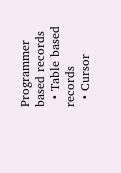Programmer based records
  • Table based records
  • Cursor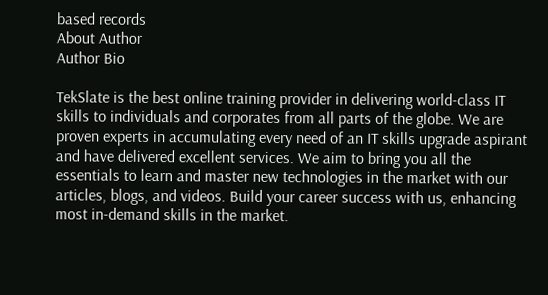based records
About Author
Author Bio

TekSlate is the best online training provider in delivering world-class IT skills to individuals and corporates from all parts of the globe. We are proven experts in accumulating every need of an IT skills upgrade aspirant and have delivered excellent services. We aim to bring you all the essentials to learn and master new technologies in the market with our articles, blogs, and videos. Build your career success with us, enhancing most in-demand skills in the market.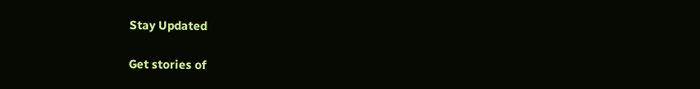Stay Updated

Get stories of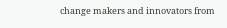change makers and innovators from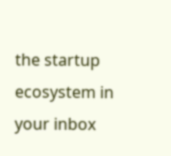the startup ecosystem in your inbox